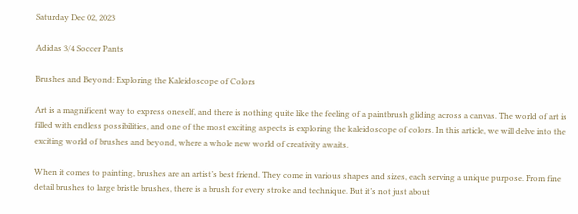Saturday Dec 02, 2023

Adidas 3/4 Soccer Pants

Brushes and Beyond: Exploring the Kaleidoscope of Colors

Art is a magnificent way to express oneself, and there is nothing quite like the feeling of a paintbrush gliding across a canvas. The world of art is filled with endless possibilities, and one of the most exciting aspects is exploring the kaleidoscope of colors. In this article, we will delve into the exciting world of brushes and beyond, where a whole new world of creativity awaits.

When it comes to painting, brushes are an artist’s best friend. They come in various shapes and sizes, each serving a unique purpose. From fine detail brushes to large bristle brushes, there is a brush for every stroke and technique. But it’s not just about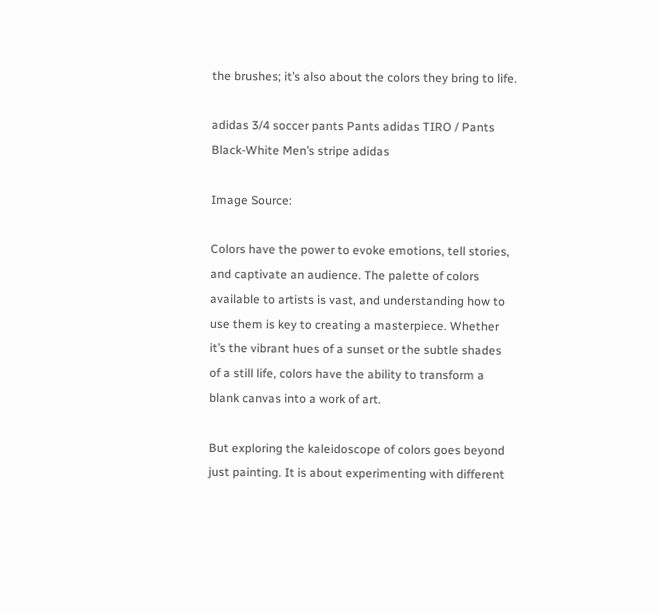the brushes; it’s also about the colors they bring to life.

adidas 3/4 soccer pants Pants adidas TIRO / Pants Black-White Men’s stripe adidas

Image Source:

Colors have the power to evoke emotions, tell stories, and captivate an audience. The palette of colors available to artists is vast, and understanding how to use them is key to creating a masterpiece. Whether it’s the vibrant hues of a sunset or the subtle shades of a still life, colors have the ability to transform a blank canvas into a work of art.

But exploring the kaleidoscope of colors goes beyond just painting. It is about experimenting with different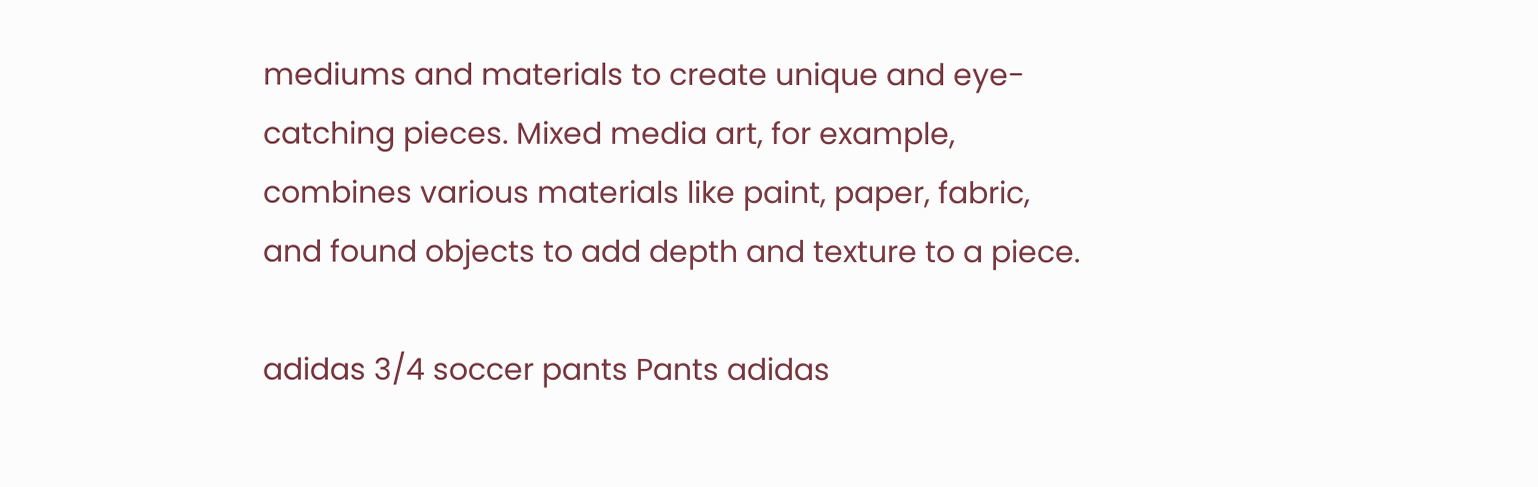mediums and materials to create unique and eye-catching pieces. Mixed media art, for example, combines various materials like paint, paper, fabric, and found objects to add depth and texture to a piece.

adidas 3/4 soccer pants Pants adidas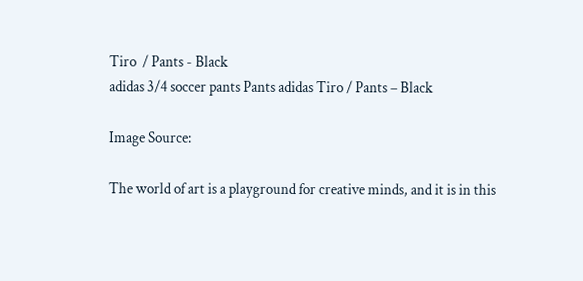Tiro  / Pants - Black
adidas 3/4 soccer pants Pants adidas Tiro / Pants – Black

Image Source:

The world of art is a playground for creative minds, and it is in this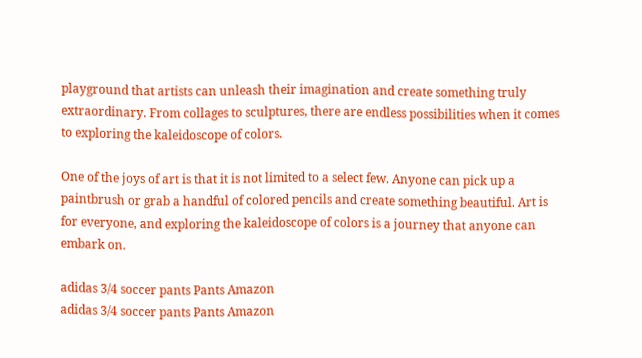playground that artists can unleash their imagination and create something truly extraordinary. From collages to sculptures, there are endless possibilities when it comes to exploring the kaleidoscope of colors.

One of the joys of art is that it is not limited to a select few. Anyone can pick up a paintbrush or grab a handful of colored pencils and create something beautiful. Art is for everyone, and exploring the kaleidoscope of colors is a journey that anyone can embark on.

adidas 3/4 soccer pants Pants Amazon
adidas 3/4 soccer pants Pants Amazon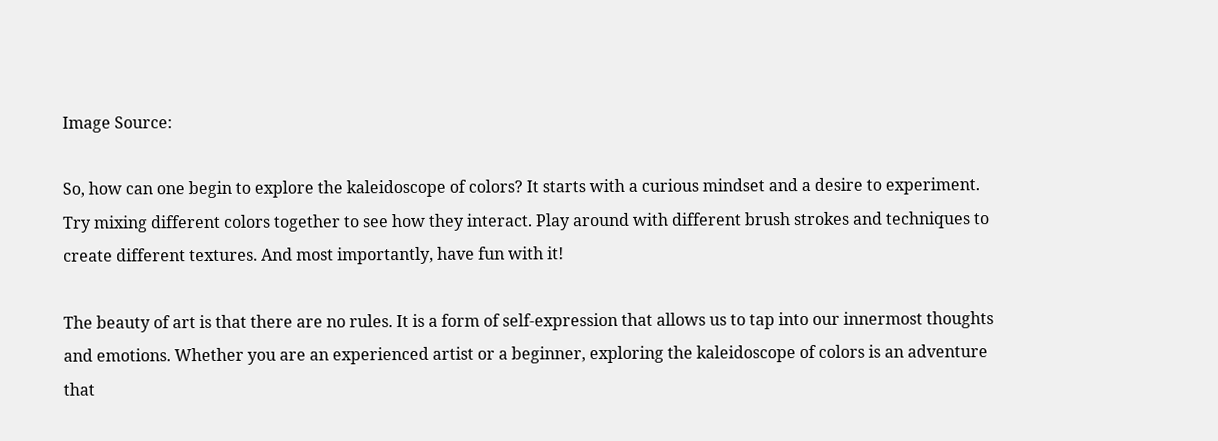Image Source:

So, how can one begin to explore the kaleidoscope of colors? It starts with a curious mindset and a desire to experiment. Try mixing different colors together to see how they interact. Play around with different brush strokes and techniques to create different textures. And most importantly, have fun with it!

The beauty of art is that there are no rules. It is a form of self-expression that allows us to tap into our innermost thoughts and emotions. Whether you are an experienced artist or a beginner, exploring the kaleidoscope of colors is an adventure that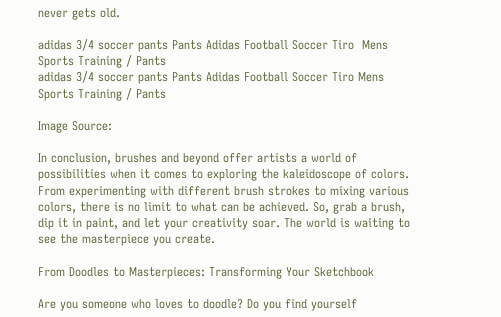never gets old.

adidas 3/4 soccer pants Pants Adidas Football Soccer Tiro  Mens Sports Training / Pants
adidas 3/4 soccer pants Pants Adidas Football Soccer Tiro Mens Sports Training / Pants

Image Source:

In conclusion, brushes and beyond offer artists a world of possibilities when it comes to exploring the kaleidoscope of colors. From experimenting with different brush strokes to mixing various colors, there is no limit to what can be achieved. So, grab a brush, dip it in paint, and let your creativity soar. The world is waiting to see the masterpiece you create.

From Doodles to Masterpieces: Transforming Your Sketchbook

Are you someone who loves to doodle? Do you find yourself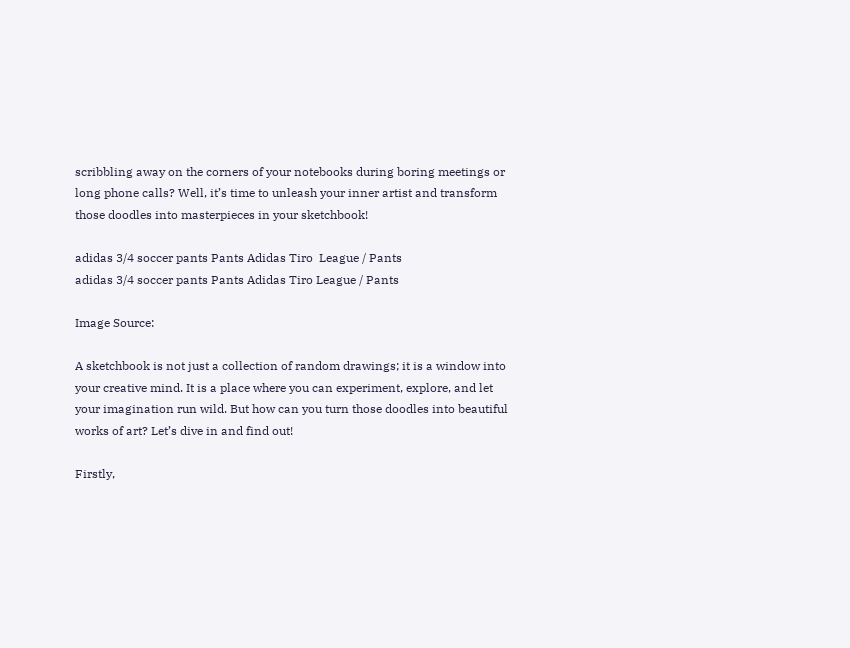scribbling away on the corners of your notebooks during boring meetings or long phone calls? Well, it’s time to unleash your inner artist and transform those doodles into masterpieces in your sketchbook!

adidas 3/4 soccer pants Pants Adidas Tiro  League / Pants
adidas 3/4 soccer pants Pants Adidas Tiro League / Pants

Image Source:

A sketchbook is not just a collection of random drawings; it is a window into your creative mind. It is a place where you can experiment, explore, and let your imagination run wild. But how can you turn those doodles into beautiful works of art? Let’s dive in and find out!

Firstly,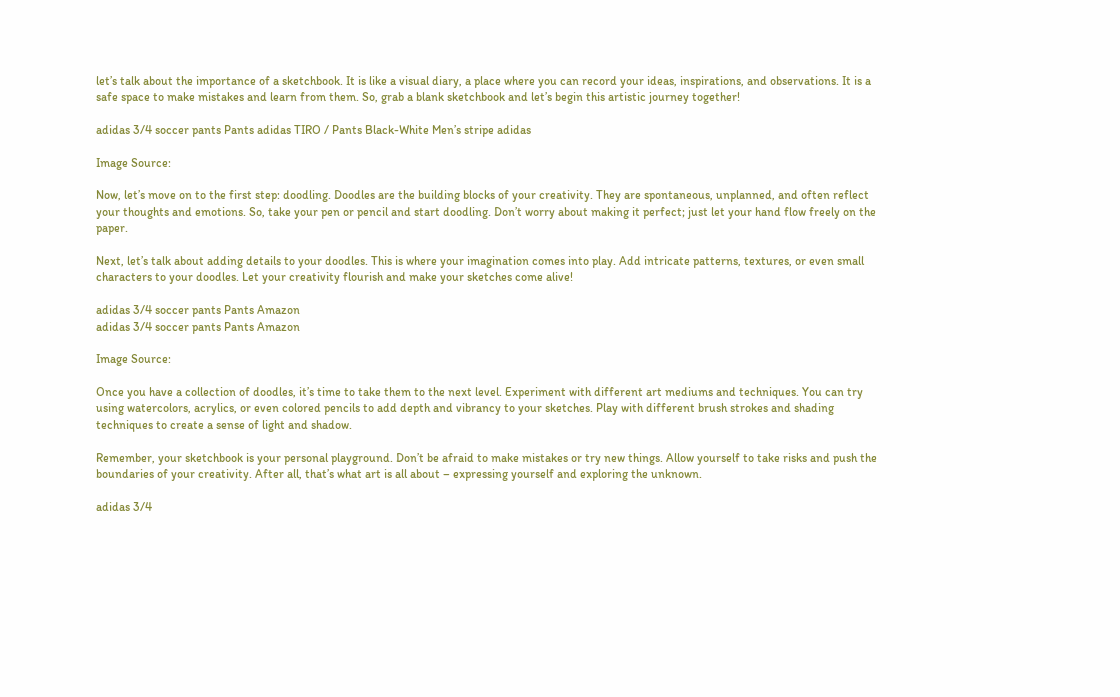let’s talk about the importance of a sketchbook. It is like a visual diary, a place where you can record your ideas, inspirations, and observations. It is a safe space to make mistakes and learn from them. So, grab a blank sketchbook and let’s begin this artistic journey together!

adidas 3/4 soccer pants Pants adidas TIRO / Pants Black-White Men’s stripe adidas

Image Source:

Now, let’s move on to the first step: doodling. Doodles are the building blocks of your creativity. They are spontaneous, unplanned, and often reflect your thoughts and emotions. So, take your pen or pencil and start doodling. Don’t worry about making it perfect; just let your hand flow freely on the paper.

Next, let’s talk about adding details to your doodles. This is where your imagination comes into play. Add intricate patterns, textures, or even small characters to your doodles. Let your creativity flourish and make your sketches come alive!

adidas 3/4 soccer pants Pants Amazon
adidas 3/4 soccer pants Pants Amazon

Image Source:

Once you have a collection of doodles, it’s time to take them to the next level. Experiment with different art mediums and techniques. You can try using watercolors, acrylics, or even colored pencils to add depth and vibrancy to your sketches. Play with different brush strokes and shading techniques to create a sense of light and shadow.

Remember, your sketchbook is your personal playground. Don’t be afraid to make mistakes or try new things. Allow yourself to take risks and push the boundaries of your creativity. After all, that’s what art is all about – expressing yourself and exploring the unknown.

adidas 3/4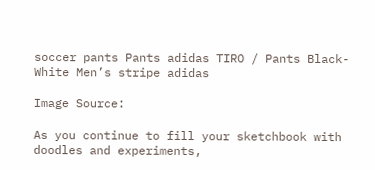soccer pants Pants adidas TIRO / Pants Black-White Men’s stripe adidas

Image Source:

As you continue to fill your sketchbook with doodles and experiments,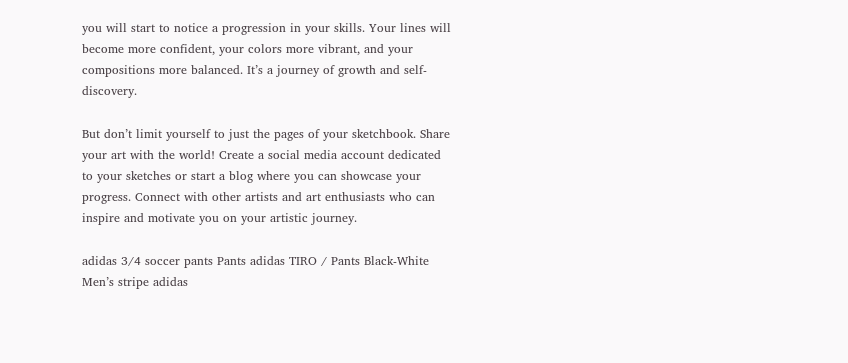you will start to notice a progression in your skills. Your lines will become more confident, your colors more vibrant, and your compositions more balanced. It’s a journey of growth and self-discovery.

But don’t limit yourself to just the pages of your sketchbook. Share your art with the world! Create a social media account dedicated to your sketches or start a blog where you can showcase your progress. Connect with other artists and art enthusiasts who can inspire and motivate you on your artistic journey.

adidas 3/4 soccer pants Pants adidas TIRO / Pants Black-White Men’s stripe adidas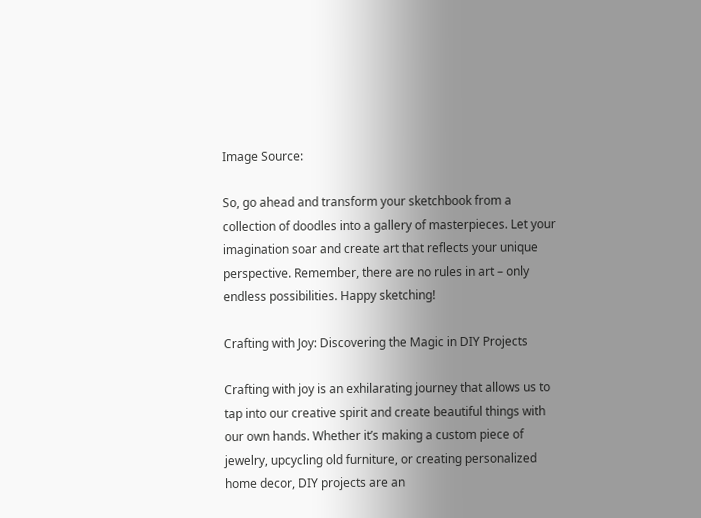Image Source:

So, go ahead and transform your sketchbook from a collection of doodles into a gallery of masterpieces. Let your imagination soar and create art that reflects your unique perspective. Remember, there are no rules in art – only endless possibilities. Happy sketching!

Crafting with Joy: Discovering the Magic in DIY Projects

Crafting with joy is an exhilarating journey that allows us to tap into our creative spirit and create beautiful things with our own hands. Whether it’s making a custom piece of jewelry, upcycling old furniture, or creating personalized home decor, DIY projects are an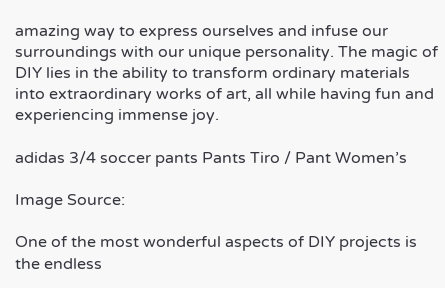amazing way to express ourselves and infuse our surroundings with our unique personality. The magic of DIY lies in the ability to transform ordinary materials into extraordinary works of art, all while having fun and experiencing immense joy.

adidas 3/4 soccer pants Pants Tiro / Pant Women’s

Image Source:

One of the most wonderful aspects of DIY projects is the endless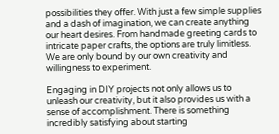possibilities they offer. With just a few simple supplies and a dash of imagination, we can create anything our heart desires. From handmade greeting cards to intricate paper crafts, the options are truly limitless. We are only bound by our own creativity and willingness to experiment.

Engaging in DIY projects not only allows us to unleash our creativity, but it also provides us with a sense of accomplishment. There is something incredibly satisfying about starting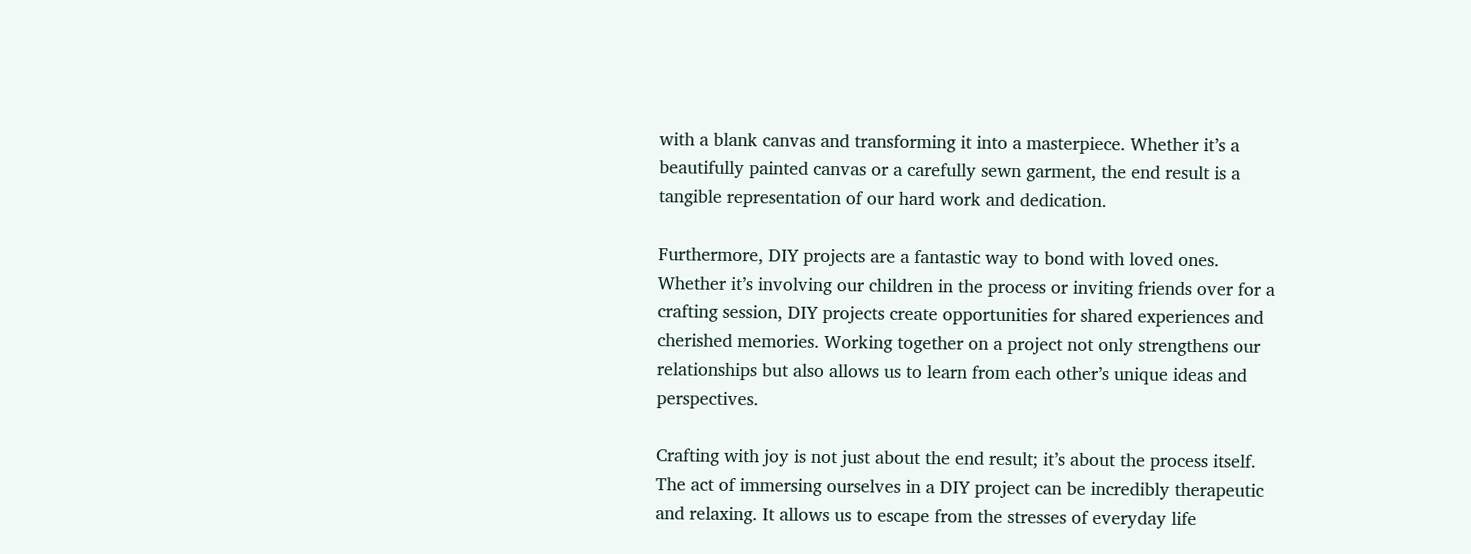with a blank canvas and transforming it into a masterpiece. Whether it’s a beautifully painted canvas or a carefully sewn garment, the end result is a tangible representation of our hard work and dedication.

Furthermore, DIY projects are a fantastic way to bond with loved ones. Whether it’s involving our children in the process or inviting friends over for a crafting session, DIY projects create opportunities for shared experiences and cherished memories. Working together on a project not only strengthens our relationships but also allows us to learn from each other’s unique ideas and perspectives.

Crafting with joy is not just about the end result; it’s about the process itself. The act of immersing ourselves in a DIY project can be incredibly therapeutic and relaxing. It allows us to escape from the stresses of everyday life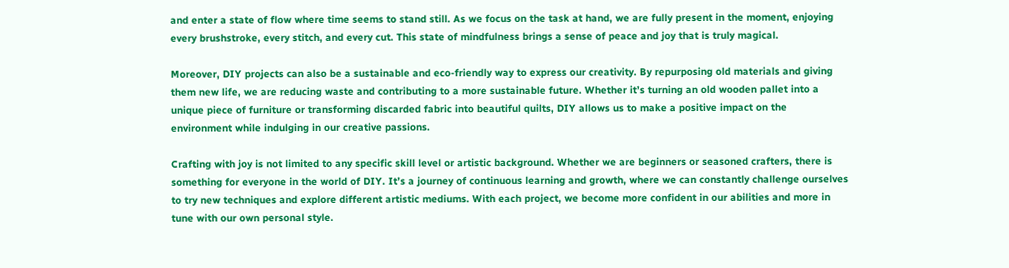and enter a state of flow where time seems to stand still. As we focus on the task at hand, we are fully present in the moment, enjoying every brushstroke, every stitch, and every cut. This state of mindfulness brings a sense of peace and joy that is truly magical.

Moreover, DIY projects can also be a sustainable and eco-friendly way to express our creativity. By repurposing old materials and giving them new life, we are reducing waste and contributing to a more sustainable future. Whether it’s turning an old wooden pallet into a unique piece of furniture or transforming discarded fabric into beautiful quilts, DIY allows us to make a positive impact on the environment while indulging in our creative passions.

Crafting with joy is not limited to any specific skill level or artistic background. Whether we are beginners or seasoned crafters, there is something for everyone in the world of DIY. It’s a journey of continuous learning and growth, where we can constantly challenge ourselves to try new techniques and explore different artistic mediums. With each project, we become more confident in our abilities and more in tune with our own personal style.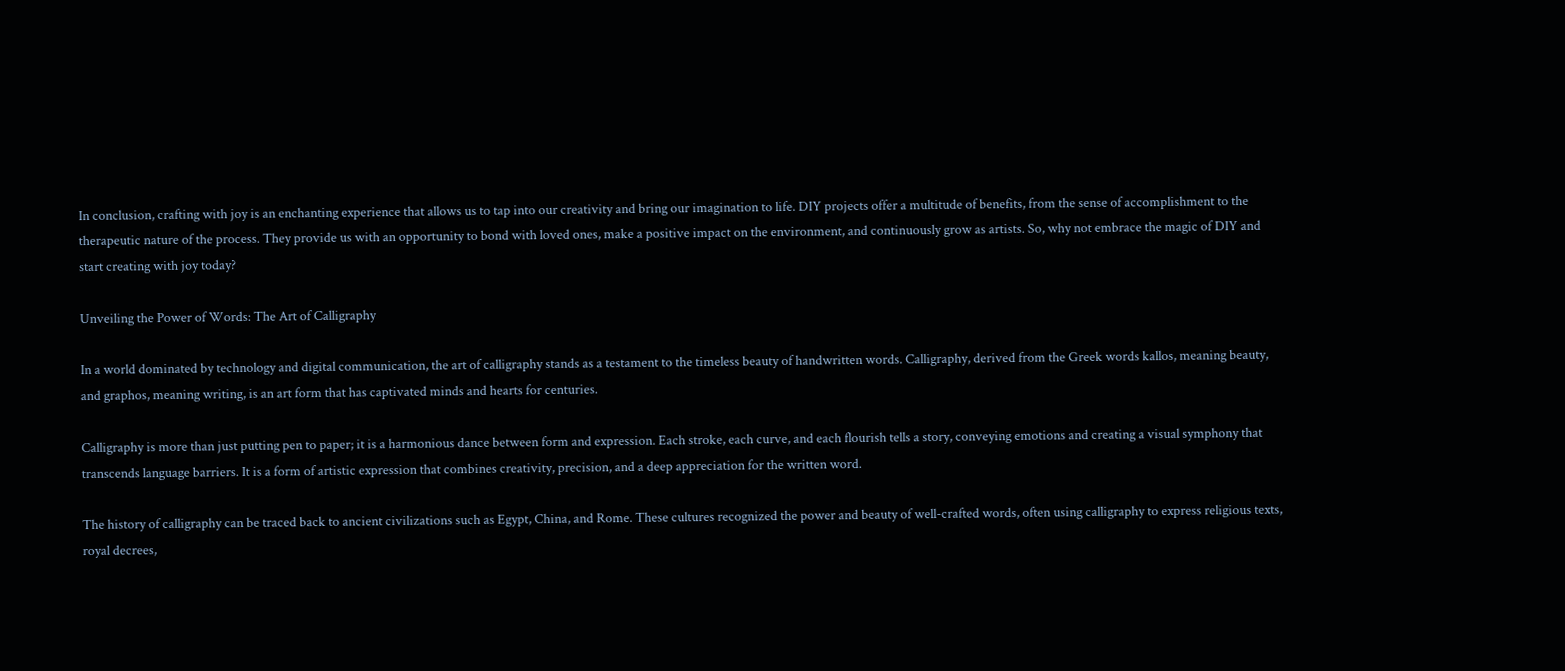In conclusion, crafting with joy is an enchanting experience that allows us to tap into our creativity and bring our imagination to life. DIY projects offer a multitude of benefits, from the sense of accomplishment to the therapeutic nature of the process. They provide us with an opportunity to bond with loved ones, make a positive impact on the environment, and continuously grow as artists. So, why not embrace the magic of DIY and start creating with joy today?

Unveiling the Power of Words: The Art of Calligraphy

In a world dominated by technology and digital communication, the art of calligraphy stands as a testament to the timeless beauty of handwritten words. Calligraphy, derived from the Greek words kallos, meaning beauty, and graphos, meaning writing, is an art form that has captivated minds and hearts for centuries.

Calligraphy is more than just putting pen to paper; it is a harmonious dance between form and expression. Each stroke, each curve, and each flourish tells a story, conveying emotions and creating a visual symphony that transcends language barriers. It is a form of artistic expression that combines creativity, precision, and a deep appreciation for the written word.

The history of calligraphy can be traced back to ancient civilizations such as Egypt, China, and Rome. These cultures recognized the power and beauty of well-crafted words, often using calligraphy to express religious texts, royal decrees,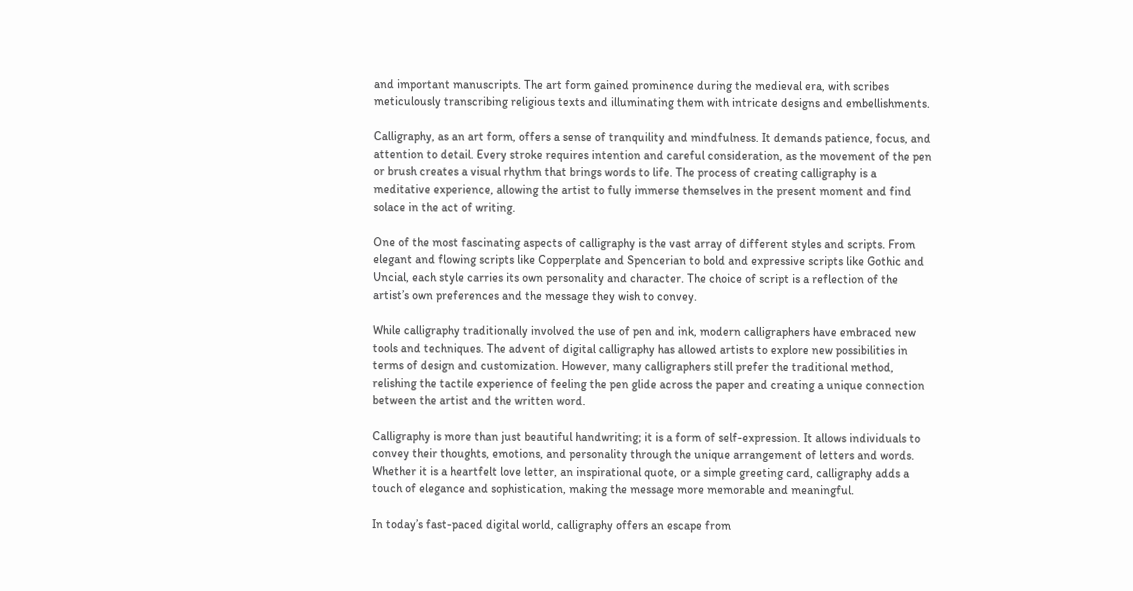and important manuscripts. The art form gained prominence during the medieval era, with scribes meticulously transcribing religious texts and illuminating them with intricate designs and embellishments.

Calligraphy, as an art form, offers a sense of tranquility and mindfulness. It demands patience, focus, and attention to detail. Every stroke requires intention and careful consideration, as the movement of the pen or brush creates a visual rhythm that brings words to life. The process of creating calligraphy is a meditative experience, allowing the artist to fully immerse themselves in the present moment and find solace in the act of writing.

One of the most fascinating aspects of calligraphy is the vast array of different styles and scripts. From elegant and flowing scripts like Copperplate and Spencerian to bold and expressive scripts like Gothic and Uncial, each style carries its own personality and character. The choice of script is a reflection of the artist’s own preferences and the message they wish to convey.

While calligraphy traditionally involved the use of pen and ink, modern calligraphers have embraced new tools and techniques. The advent of digital calligraphy has allowed artists to explore new possibilities in terms of design and customization. However, many calligraphers still prefer the traditional method, relishing the tactile experience of feeling the pen glide across the paper and creating a unique connection between the artist and the written word.

Calligraphy is more than just beautiful handwriting; it is a form of self-expression. It allows individuals to convey their thoughts, emotions, and personality through the unique arrangement of letters and words. Whether it is a heartfelt love letter, an inspirational quote, or a simple greeting card, calligraphy adds a touch of elegance and sophistication, making the message more memorable and meaningful.

In today’s fast-paced digital world, calligraphy offers an escape from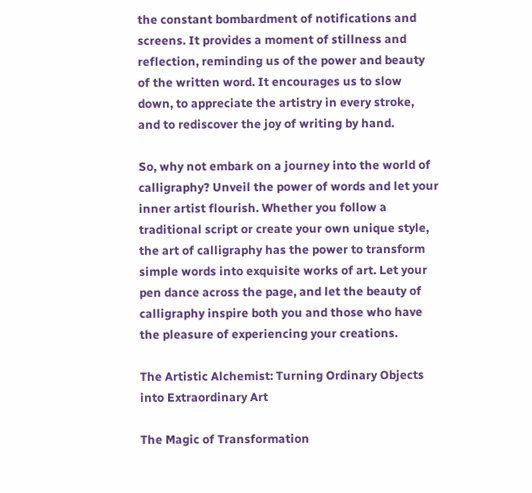the constant bombardment of notifications and screens. It provides a moment of stillness and reflection, reminding us of the power and beauty of the written word. It encourages us to slow down, to appreciate the artistry in every stroke, and to rediscover the joy of writing by hand.

So, why not embark on a journey into the world of calligraphy? Unveil the power of words and let your inner artist flourish. Whether you follow a traditional script or create your own unique style, the art of calligraphy has the power to transform simple words into exquisite works of art. Let your pen dance across the page, and let the beauty of calligraphy inspire both you and those who have the pleasure of experiencing your creations.

The Artistic Alchemist: Turning Ordinary Objects into Extraordinary Art

The Magic of Transformation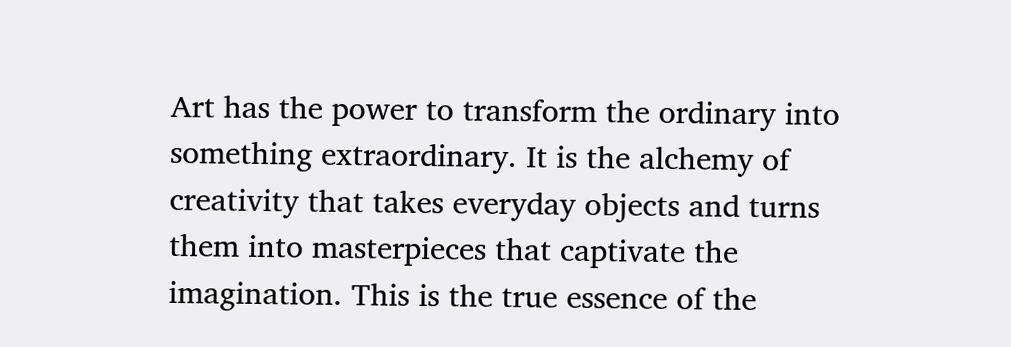Art has the power to transform the ordinary into something extraordinary. It is the alchemy of creativity that takes everyday objects and turns them into masterpieces that captivate the imagination. This is the true essence of the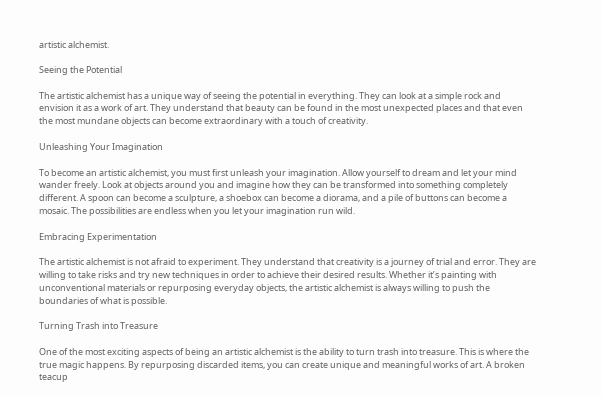artistic alchemist.

Seeing the Potential

The artistic alchemist has a unique way of seeing the potential in everything. They can look at a simple rock and envision it as a work of art. They understand that beauty can be found in the most unexpected places and that even the most mundane objects can become extraordinary with a touch of creativity.

Unleashing Your Imagination

To become an artistic alchemist, you must first unleash your imagination. Allow yourself to dream and let your mind wander freely. Look at objects around you and imagine how they can be transformed into something completely different. A spoon can become a sculpture, a shoebox can become a diorama, and a pile of buttons can become a mosaic. The possibilities are endless when you let your imagination run wild.

Embracing Experimentation

The artistic alchemist is not afraid to experiment. They understand that creativity is a journey of trial and error. They are willing to take risks and try new techniques in order to achieve their desired results. Whether it’s painting with unconventional materials or repurposing everyday objects, the artistic alchemist is always willing to push the boundaries of what is possible.

Turning Trash into Treasure

One of the most exciting aspects of being an artistic alchemist is the ability to turn trash into treasure. This is where the true magic happens. By repurposing discarded items, you can create unique and meaningful works of art. A broken teacup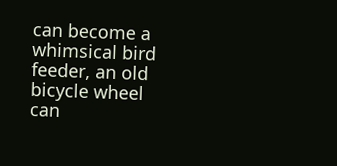can become a whimsical bird feeder, an old bicycle wheel can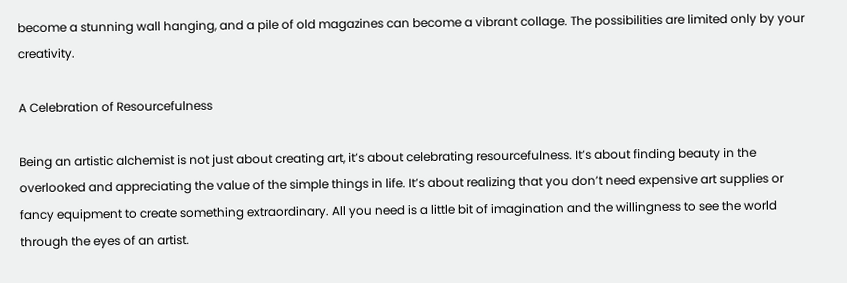become a stunning wall hanging, and a pile of old magazines can become a vibrant collage. The possibilities are limited only by your creativity.

A Celebration of Resourcefulness

Being an artistic alchemist is not just about creating art, it’s about celebrating resourcefulness. It’s about finding beauty in the overlooked and appreciating the value of the simple things in life. It’s about realizing that you don’t need expensive art supplies or fancy equipment to create something extraordinary. All you need is a little bit of imagination and the willingness to see the world through the eyes of an artist.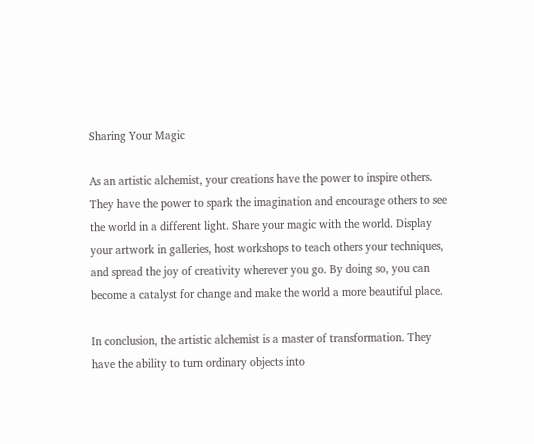Sharing Your Magic

As an artistic alchemist, your creations have the power to inspire others. They have the power to spark the imagination and encourage others to see the world in a different light. Share your magic with the world. Display your artwork in galleries, host workshops to teach others your techniques, and spread the joy of creativity wherever you go. By doing so, you can become a catalyst for change and make the world a more beautiful place.

In conclusion, the artistic alchemist is a master of transformation. They have the ability to turn ordinary objects into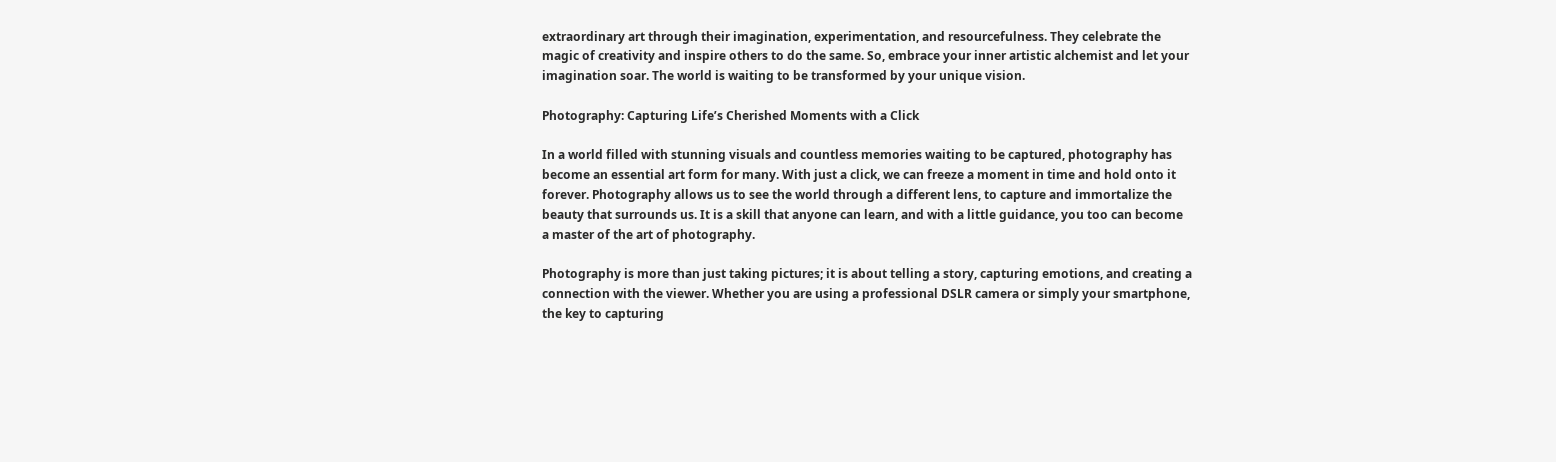extraordinary art through their imagination, experimentation, and resourcefulness. They celebrate the magic of creativity and inspire others to do the same. So, embrace your inner artistic alchemist and let your imagination soar. The world is waiting to be transformed by your unique vision.

Photography: Capturing Life’s Cherished Moments with a Click

In a world filled with stunning visuals and countless memories waiting to be captured, photography has become an essential art form for many. With just a click, we can freeze a moment in time and hold onto it forever. Photography allows us to see the world through a different lens, to capture and immortalize the beauty that surrounds us. It is a skill that anyone can learn, and with a little guidance, you too can become a master of the art of photography.

Photography is more than just taking pictures; it is about telling a story, capturing emotions, and creating a connection with the viewer. Whether you are using a professional DSLR camera or simply your smartphone, the key to capturing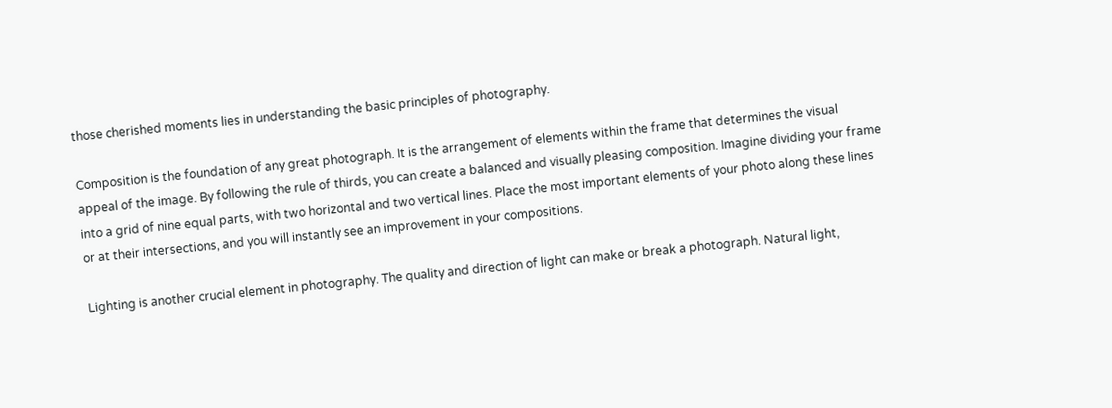those cherished moments lies in understanding the basic principles of photography.

Composition is the foundation of any great photograph. It is the arrangement of elements within the frame that determines the visual appeal of the image. By following the rule of thirds, you can create a balanced and visually pleasing composition. Imagine dividing your frame into a grid of nine equal parts, with two horizontal and two vertical lines. Place the most important elements of your photo along these lines or at their intersections, and you will instantly see an improvement in your compositions.

Lighting is another crucial element in photography. The quality and direction of light can make or break a photograph. Natural light,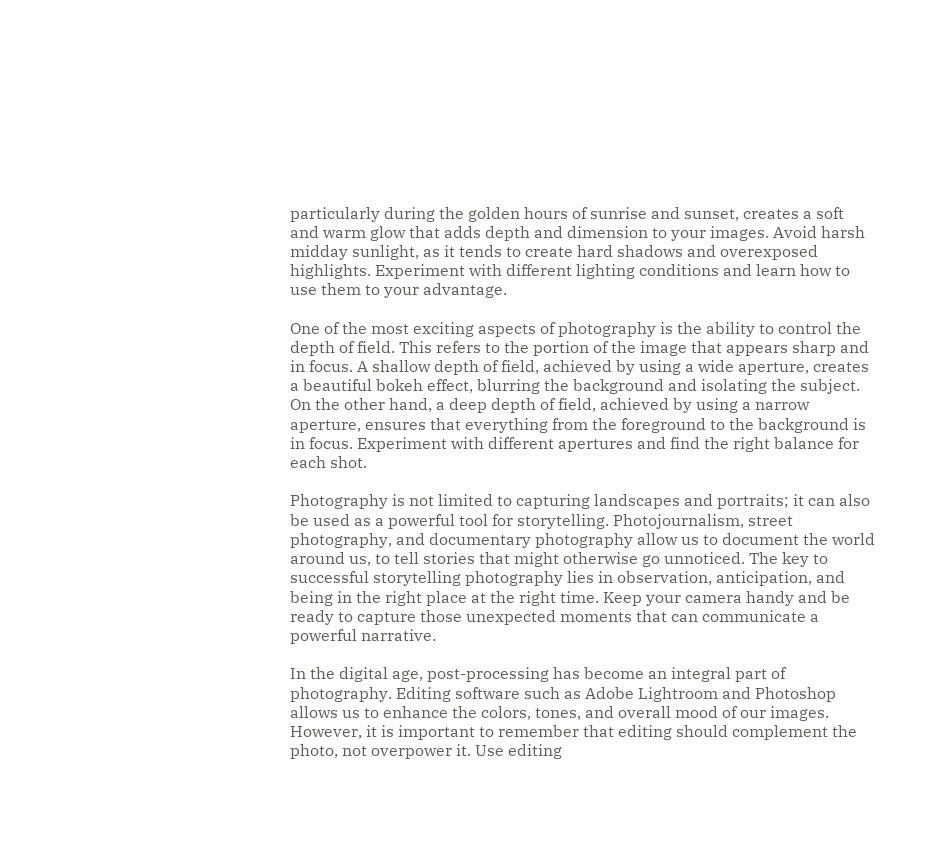particularly during the golden hours of sunrise and sunset, creates a soft and warm glow that adds depth and dimension to your images. Avoid harsh midday sunlight, as it tends to create hard shadows and overexposed highlights. Experiment with different lighting conditions and learn how to use them to your advantage.

One of the most exciting aspects of photography is the ability to control the depth of field. This refers to the portion of the image that appears sharp and in focus. A shallow depth of field, achieved by using a wide aperture, creates a beautiful bokeh effect, blurring the background and isolating the subject. On the other hand, a deep depth of field, achieved by using a narrow aperture, ensures that everything from the foreground to the background is in focus. Experiment with different apertures and find the right balance for each shot.

Photography is not limited to capturing landscapes and portraits; it can also be used as a powerful tool for storytelling. Photojournalism, street photography, and documentary photography allow us to document the world around us, to tell stories that might otherwise go unnoticed. The key to successful storytelling photography lies in observation, anticipation, and being in the right place at the right time. Keep your camera handy and be ready to capture those unexpected moments that can communicate a powerful narrative.

In the digital age, post-processing has become an integral part of photography. Editing software such as Adobe Lightroom and Photoshop allows us to enhance the colors, tones, and overall mood of our images. However, it is important to remember that editing should complement the photo, not overpower it. Use editing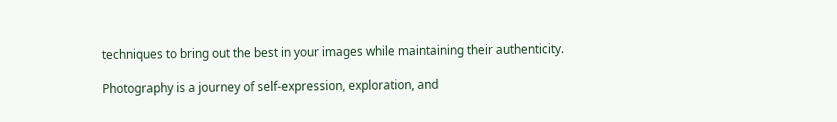techniques to bring out the best in your images while maintaining their authenticity.

Photography is a journey of self-expression, exploration, and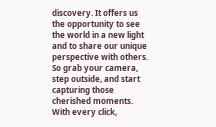discovery. It offers us the opportunity to see the world in a new light and to share our unique perspective with others. So grab your camera, step outside, and start capturing those cherished moments. With every click,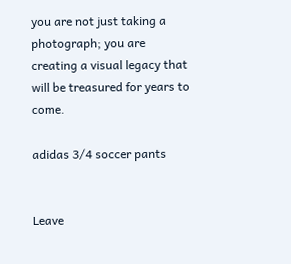you are not just taking a photograph; you are creating a visual legacy that will be treasured for years to come.

adidas 3/4 soccer pants


Leave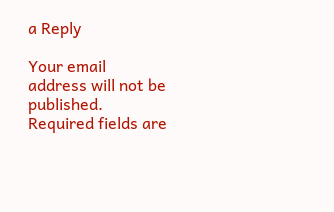a Reply

Your email address will not be published. Required fields are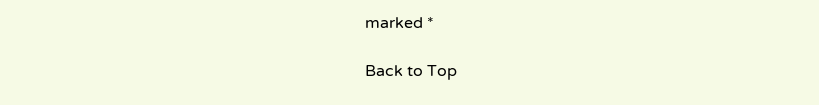marked *

Back to Top